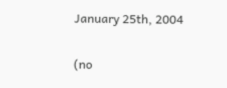January 25th, 2004

(no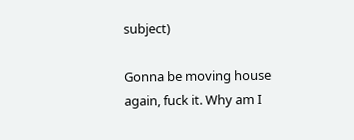subject)

Gonna be moving house again, fuck it. Why am I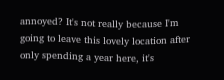annoyed? It's not really because I'm going to leave this lovely location after only spending a year here, it's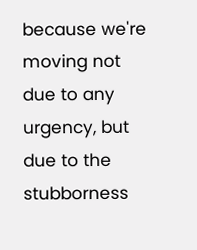because we're moving not due to any urgency, but due to the stubborness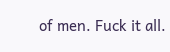of men. Fuck it all.